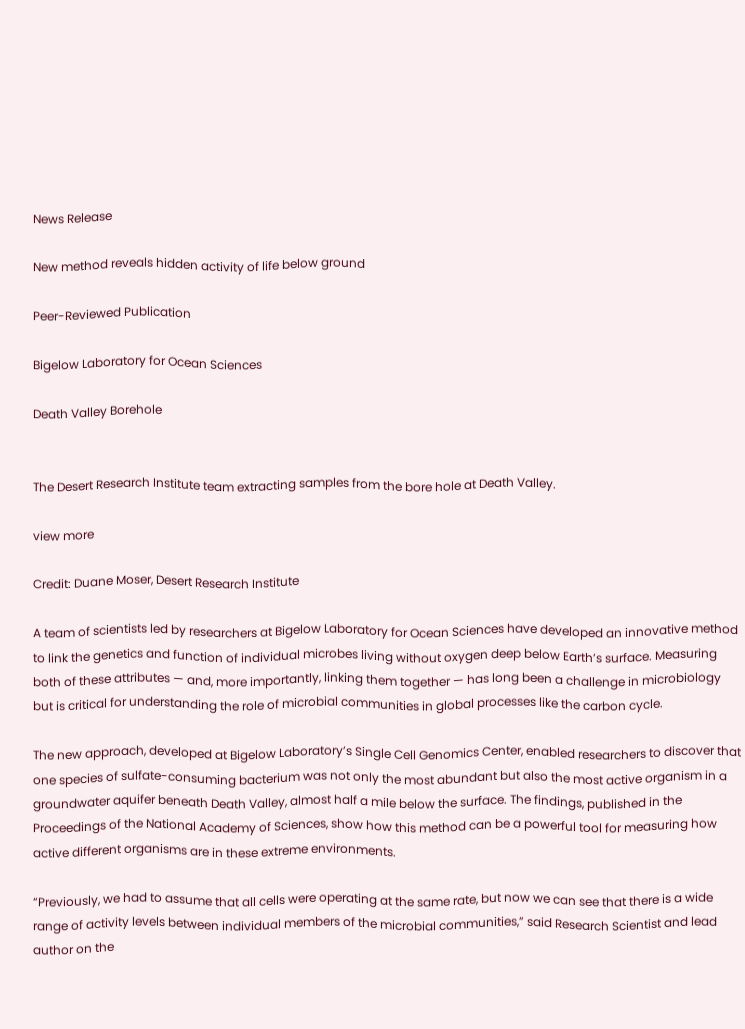News Release

New method reveals hidden activity of life below ground

Peer-Reviewed Publication

Bigelow Laboratory for Ocean Sciences

Death Valley Borehole


The Desert Research Institute team extracting samples from the bore hole at Death Valley.

view more

Credit: Duane Moser, Desert Research Institute

A team of scientists led by researchers at Bigelow Laboratory for Ocean Sciences have developed an innovative method to link the genetics and function of individual microbes living without oxygen deep below Earth’s surface. Measuring both of these attributes — and, more importantly, linking them together — has long been a challenge in microbiology but is critical for understanding the role of microbial communities in global processes like the carbon cycle.

The new approach, developed at Bigelow Laboratory’s Single Cell Genomics Center, enabled researchers to discover that one species of sulfate-consuming bacterium was not only the most abundant but also the most active organism in a groundwater aquifer beneath Death Valley, almost half a mile below the surface. The findings, published in the Proceedings of the National Academy of Sciences, show how this method can be a powerful tool for measuring how active different organisms are in these extreme environments.

“Previously, we had to assume that all cells were operating at the same rate, but now we can see that there is a wide range of activity levels between individual members of the microbial communities,” said Research Scientist and lead author on the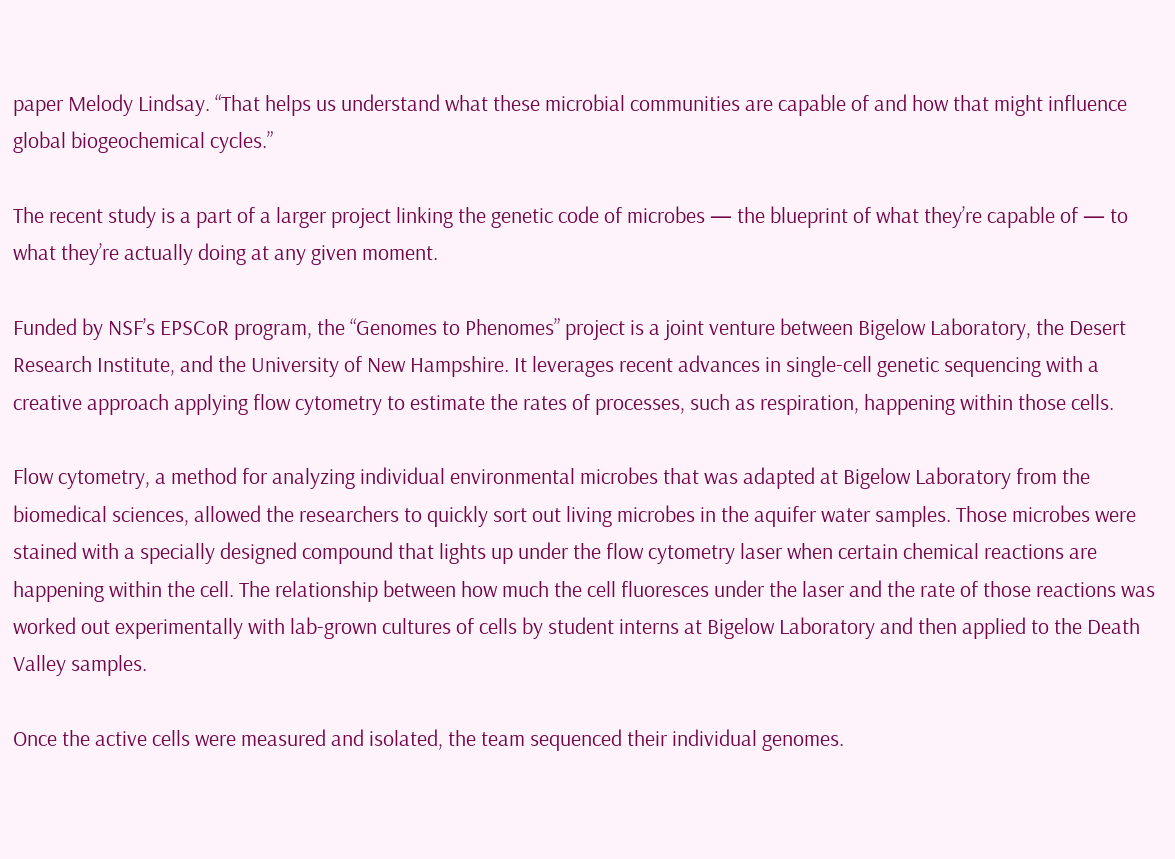paper Melody Lindsay. “That helps us understand what these microbial communities are capable of and how that might influence global biogeochemical cycles.”

The recent study is a part of a larger project linking the genetic code of microbes — the blueprint of what they’re capable of — to what they’re actually doing at any given moment.

Funded by NSF’s EPSCoR program, the “Genomes to Phenomes” project is a joint venture between Bigelow Laboratory, the Desert Research Institute, and the University of New Hampshire. It leverages recent advances in single-cell genetic sequencing with a creative approach applying flow cytometry to estimate the rates of processes, such as respiration, happening within those cells.

Flow cytometry, a method for analyzing individual environmental microbes that was adapted at Bigelow Laboratory from the biomedical sciences, allowed the researchers to quickly sort out living microbes in the aquifer water samples. Those microbes were stained with a specially designed compound that lights up under the flow cytometry laser when certain chemical reactions are happening within the cell. The relationship between how much the cell fluoresces under the laser and the rate of those reactions was worked out experimentally with lab-grown cultures of cells by student interns at Bigelow Laboratory and then applied to the Death Valley samples.

Once the active cells were measured and isolated, the team sequenced their individual genomes.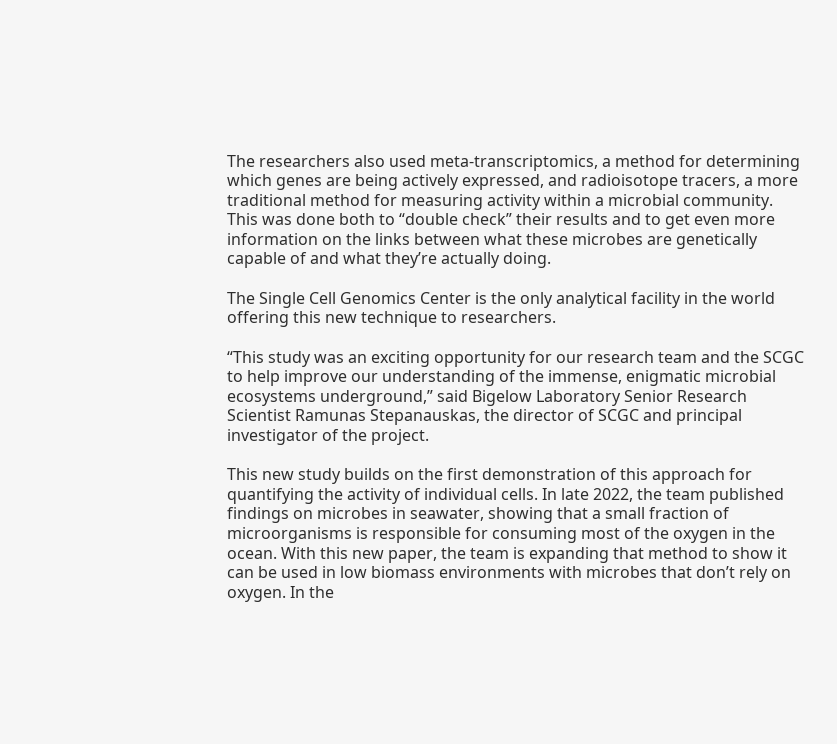The researchers also used meta-transcriptomics, a method for determining which genes are being actively expressed, and radioisotope tracers, a more traditional method for measuring activity within a microbial community. This was done both to “double check” their results and to get even more information on the links between what these microbes are genetically capable of and what they’re actually doing.

The Single Cell Genomics Center is the only analytical facility in the world offering this new technique to researchers.

“This study was an exciting opportunity for our research team and the SCGC to help improve our understanding of the immense, enigmatic microbial ecosystems underground,” said Bigelow Laboratory Senior Research Scientist Ramunas Stepanauskas, the director of SCGC and principal investigator of the project.

This new study builds on the first demonstration of this approach for quantifying the activity of individual cells. In late 2022, the team published findings on microbes in seawater, showing that a small fraction of microorganisms is responsible for consuming most of the oxygen in the ocean. With this new paper, the team is expanding that method to show it can be used in low biomass environments with microbes that don’t rely on oxygen. In the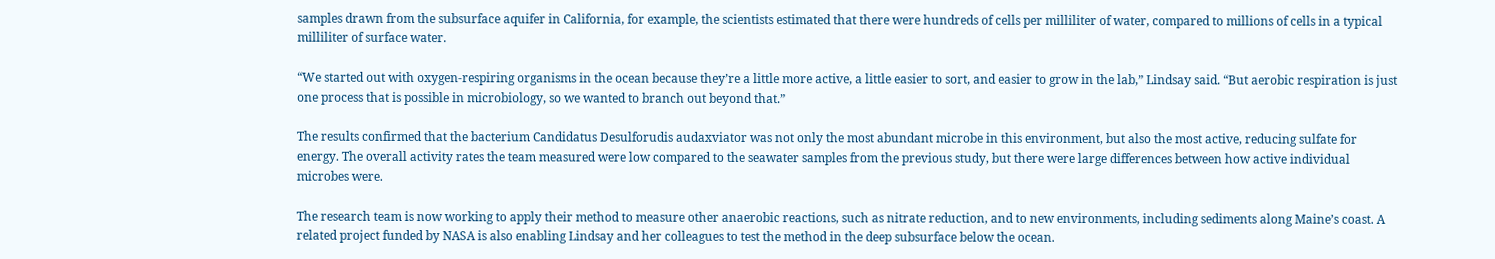samples drawn from the subsurface aquifer in California, for example, the scientists estimated that there were hundreds of cells per milliliter of water, compared to millions of cells in a typical milliliter of surface water.

“We started out with oxygen-respiring organisms in the ocean because they’re a little more active, a little easier to sort, and easier to grow in the lab,” Lindsay said. “But aerobic respiration is just one process that is possible in microbiology, so we wanted to branch out beyond that.”

The results confirmed that the bacterium Candidatus Desulforudis audaxviator was not only the most abundant microbe in this environment, but also the most active, reducing sulfate for energy. The overall activity rates the team measured were low compared to the seawater samples from the previous study, but there were large differences between how active individual microbes were.

The research team is now working to apply their method to measure other anaerobic reactions, such as nitrate reduction, and to new environments, including sediments along Maine’s coast. A related project funded by NASA is also enabling Lindsay and her colleagues to test the method in the deep subsurface below the ocean.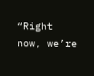“Right now, we’re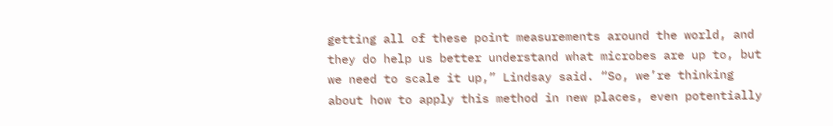getting all of these point measurements around the world, and they do help us better understand what microbes are up to, but we need to scale it up,” Lindsay said. “So, we’re thinking about how to apply this method in new places, even potentially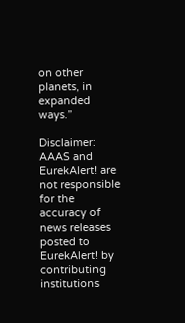on other planets, in expanded ways.”

Disclaimer: AAAS and EurekAlert! are not responsible for the accuracy of news releases posted to EurekAlert! by contributing institutions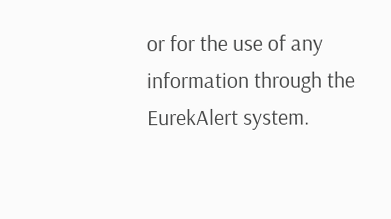or for the use of any information through the EurekAlert system.